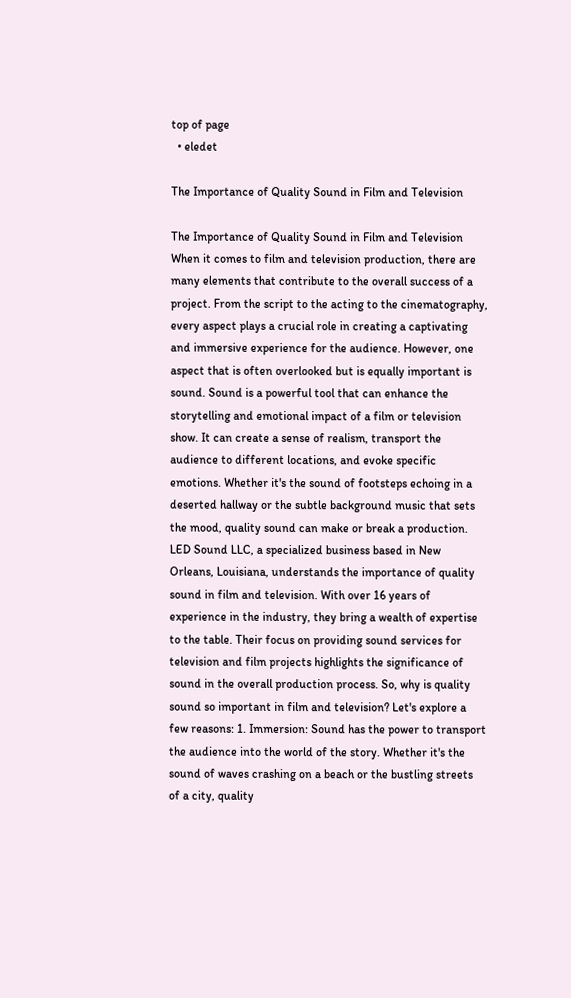top of page
  • eledet

The Importance of Quality Sound in Film and Television

The Importance of Quality Sound in Film and Television When it comes to film and television production, there are many elements that contribute to the overall success of a project. From the script to the acting to the cinematography, every aspect plays a crucial role in creating a captivating and immersive experience for the audience. However, one aspect that is often overlooked but is equally important is sound. Sound is a powerful tool that can enhance the storytelling and emotional impact of a film or television show. It can create a sense of realism, transport the audience to different locations, and evoke specific emotions. Whether it's the sound of footsteps echoing in a deserted hallway or the subtle background music that sets the mood, quality sound can make or break a production. LED Sound LLC, a specialized business based in New Orleans, Louisiana, understands the importance of quality sound in film and television. With over 16 years of experience in the industry, they bring a wealth of expertise to the table. Their focus on providing sound services for television and film projects highlights the significance of sound in the overall production process. So, why is quality sound so important in film and television? Let's explore a few reasons: 1. Immersion: Sound has the power to transport the audience into the world of the story. Whether it's the sound of waves crashing on a beach or the bustling streets of a city, quality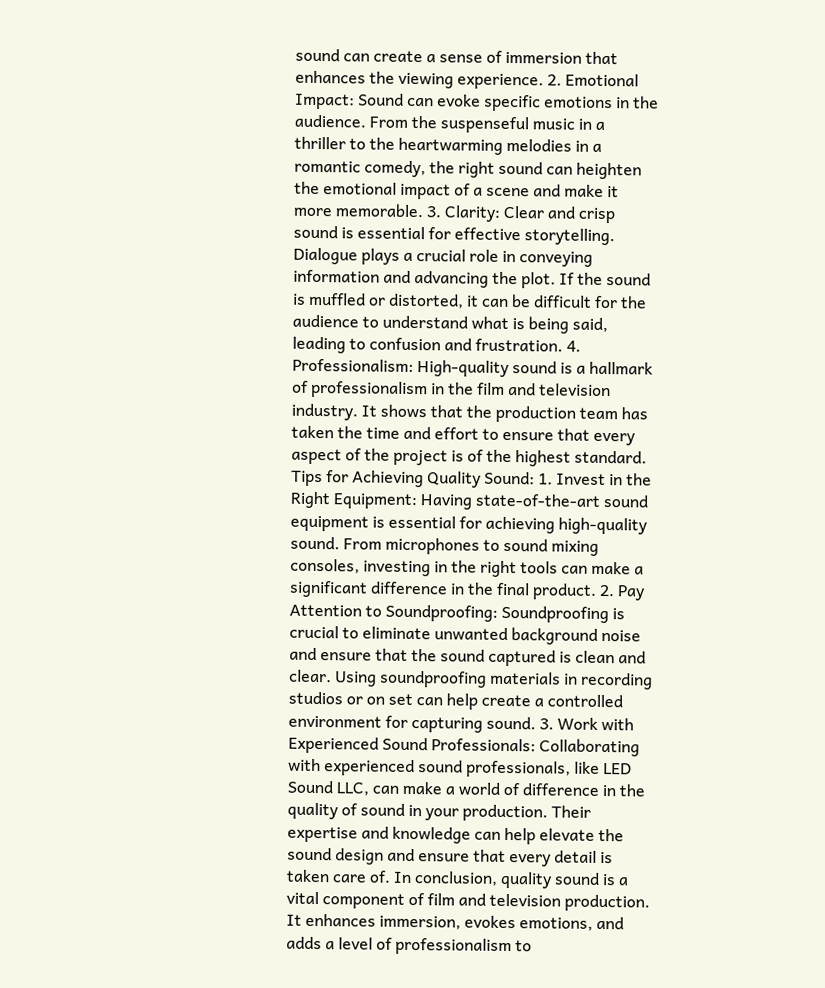sound can create a sense of immersion that enhances the viewing experience. 2. Emotional Impact: Sound can evoke specific emotions in the audience. From the suspenseful music in a thriller to the heartwarming melodies in a romantic comedy, the right sound can heighten the emotional impact of a scene and make it more memorable. 3. Clarity: Clear and crisp sound is essential for effective storytelling. Dialogue plays a crucial role in conveying information and advancing the plot. If the sound is muffled or distorted, it can be difficult for the audience to understand what is being said, leading to confusion and frustration. 4. Professionalism: High-quality sound is a hallmark of professionalism in the film and television industry. It shows that the production team has taken the time and effort to ensure that every aspect of the project is of the highest standard. Tips for Achieving Quality Sound: 1. Invest in the Right Equipment: Having state-of-the-art sound equipment is essential for achieving high-quality sound. From microphones to sound mixing consoles, investing in the right tools can make a significant difference in the final product. 2. Pay Attention to Soundproofing: Soundproofing is crucial to eliminate unwanted background noise and ensure that the sound captured is clean and clear. Using soundproofing materials in recording studios or on set can help create a controlled environment for capturing sound. 3. Work with Experienced Sound Professionals: Collaborating with experienced sound professionals, like LED Sound LLC, can make a world of difference in the quality of sound in your production. Their expertise and knowledge can help elevate the sound design and ensure that every detail is taken care of. In conclusion, quality sound is a vital component of film and television production. It enhances immersion, evokes emotions, and adds a level of professionalism to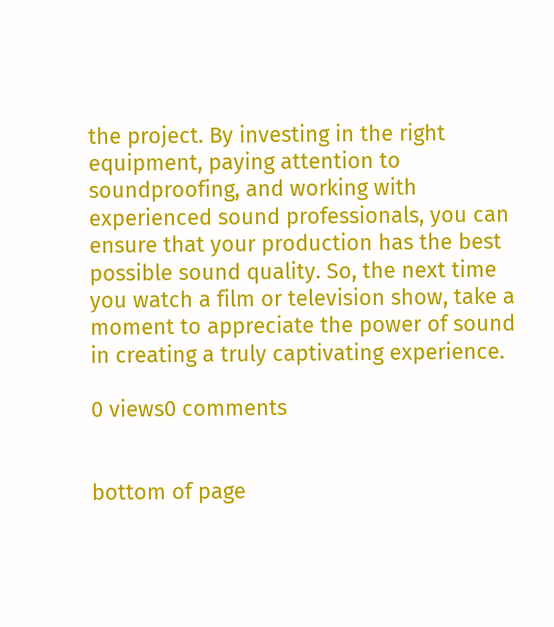the project. By investing in the right equipment, paying attention to soundproofing, and working with experienced sound professionals, you can ensure that your production has the best possible sound quality. So, the next time you watch a film or television show, take a moment to appreciate the power of sound in creating a truly captivating experience.

0 views0 comments


bottom of page